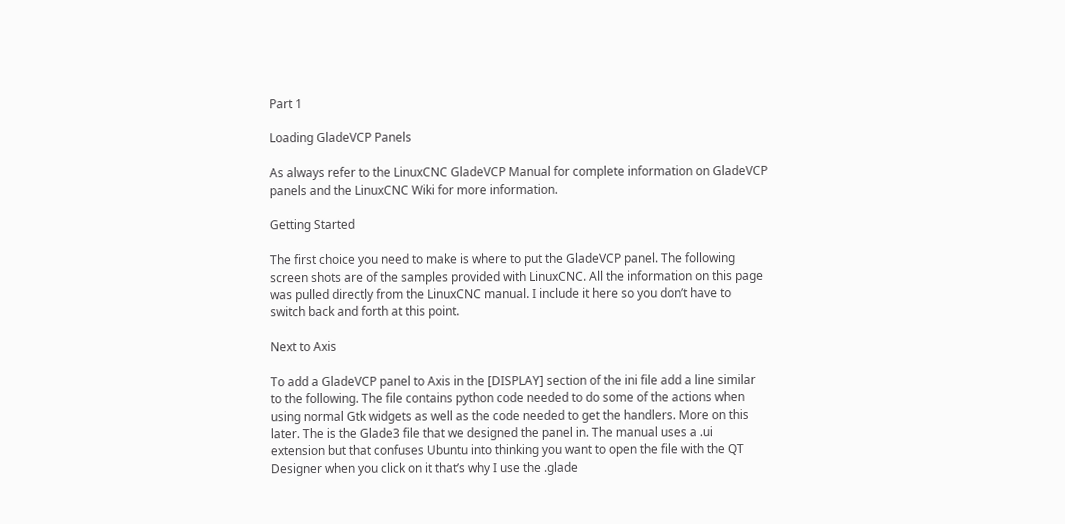Part 1

Loading GladeVCP Panels

As always refer to the LinuxCNC GladeVCP Manual for complete information on GladeVCP panels and the LinuxCNC Wiki for more information.

Getting Started

The first choice you need to make is where to put the GladeVCP panel. The following screen shots are of the samples provided with LinuxCNC. All the information on this page was pulled directly from the LinuxCNC manual. I include it here so you don’t have to switch back and forth at this point.

Next to Axis

To add a GladeVCP panel to Axis in the [DISPLAY] section of the ini file add a line similar to the following. The file contains python code needed to do some of the actions when using normal Gtk widgets as well as the code needed to get the handlers. More on this later. The is the Glade3 file that we designed the panel in. The manual uses a .ui extension but that confuses Ubuntu into thinking you want to open the file with the QT Designer when you click on it that’s why I use the .glade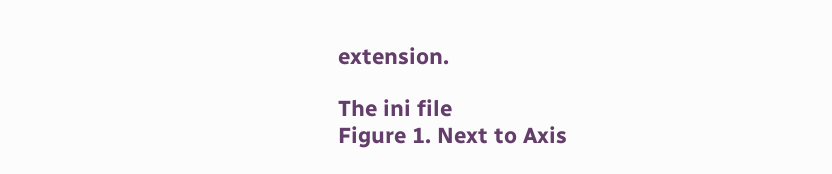extension.

The ini file
Figure 1. Next to Axis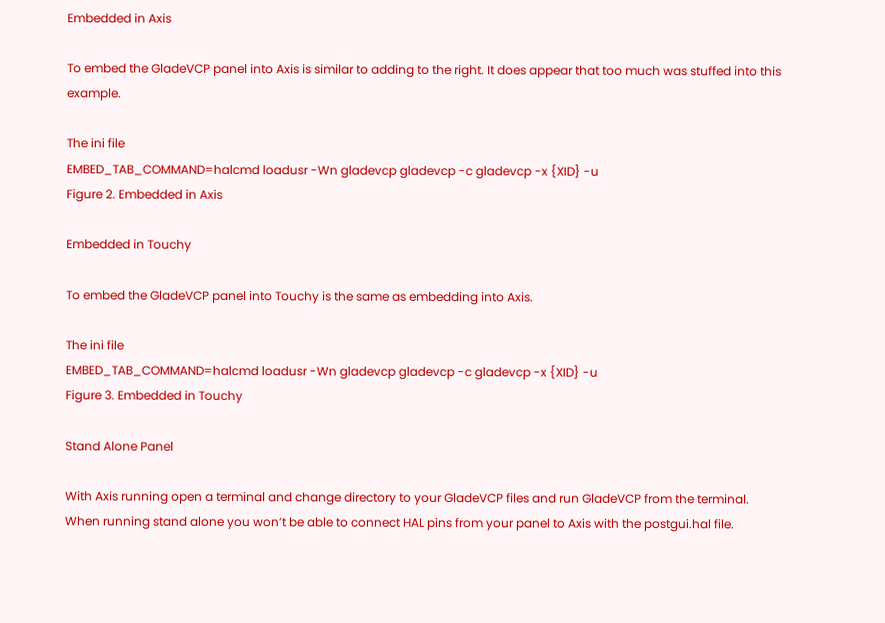Embedded in Axis

To embed the GladeVCP panel into Axis is similar to adding to the right. It does appear that too much was stuffed into this example.

The ini file
EMBED_TAB_COMMAND=halcmd loadusr -Wn gladevcp gladevcp -c gladevcp -x {XID} -u
Figure 2. Embedded in Axis

Embedded in Touchy

To embed the GladeVCP panel into Touchy is the same as embedding into Axis.

The ini file
EMBED_TAB_COMMAND=halcmd loadusr -Wn gladevcp gladevcp -c gladevcp -x {XID} -u
Figure 3. Embedded in Touchy

Stand Alone Panel

With Axis running open a terminal and change directory to your GladeVCP files and run GladeVCP from the terminal. When running stand alone you won’t be able to connect HAL pins from your panel to Axis with the postgui.hal file.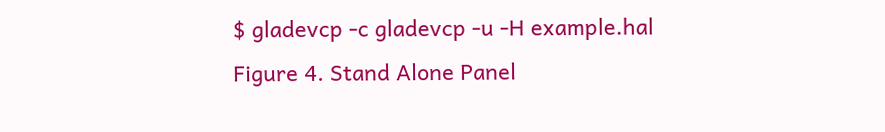$ gladevcp -c gladevcp -u -H example.hal
Figure 4. Stand Alone Panel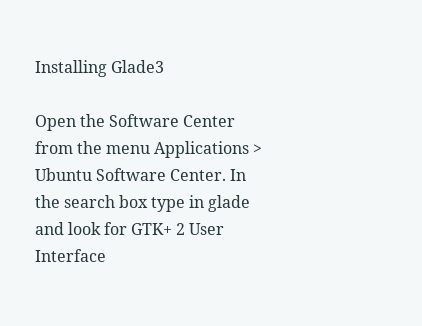Installing Glade3

Open the Software Center from the menu Applications > Ubuntu Software Center. In the search box type in glade and look for GTK+ 2 User Interface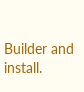Builder and install.